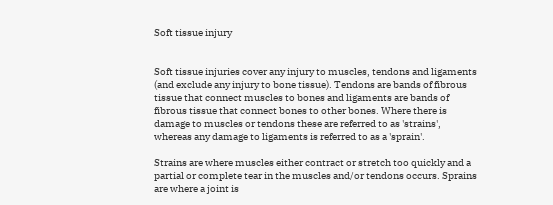Soft tissue injury


Soft tissue injuries cover any injury to muscles, tendons and ligaments (and exclude any injury to bone tissue). Tendons are bands of fibrous tissue that connect muscles to bones and ligaments are bands of fibrous tissue that connect bones to other bones. Where there is damage to muscles or tendons these are referred to as 'strains', whereas any damage to ligaments is referred to as a 'sprain'.

Strains are where muscles either contract or stretch too quickly and a partial or complete tear in the muscles and/or tendons occurs. Sprains are where a joint is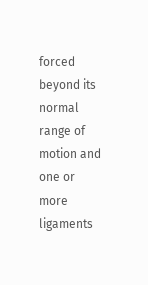forced beyond its normal range of motion and one or more ligaments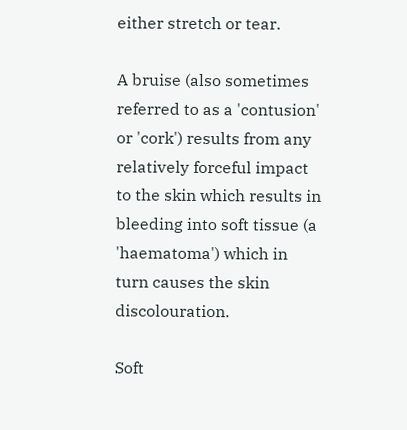either stretch or tear.

A bruise (also sometimes referred to as a 'contusion' or 'cork') results from any relatively forceful impact to the skin which results in bleeding into soft tissue (a 'haematoma') which in turn causes the skin discolouration.

Soft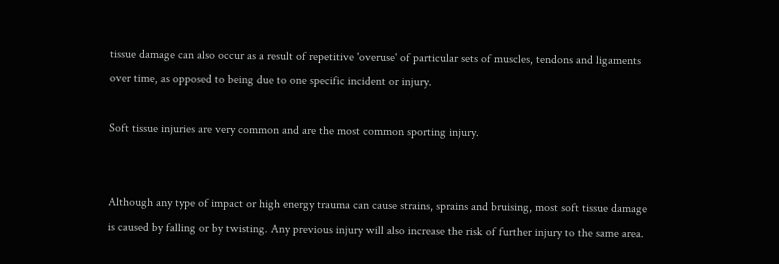tissue damage can also occur as a result of repetitive 'overuse' of particular sets of muscles, tendons and ligaments over time, as opposed to being due to one specific incident or injury.

Soft tissue injuries are very common and are the most common sporting injury.


Although any type of impact or high energy trauma can cause strains, sprains and bruising, most soft tissue damage is caused by falling or by twisting. Any previous injury will also increase the risk of further injury to the same area.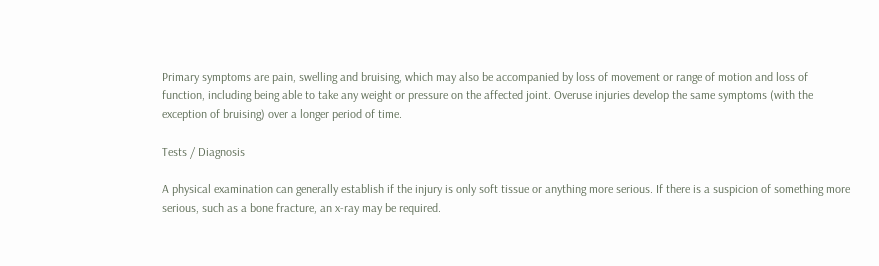Primary symptoms are pain, swelling and bruising, which may also be accompanied by loss of movement or range of motion and loss of function, including being able to take any weight or pressure on the affected joint. Overuse injuries develop the same symptoms (with the exception of bruising) over a longer period of time.

Tests / Diagnosis

A physical examination can generally establish if the injury is only soft tissue or anything more serious. If there is a suspicion of something more serious, such as a bone fracture, an x-ray may be required.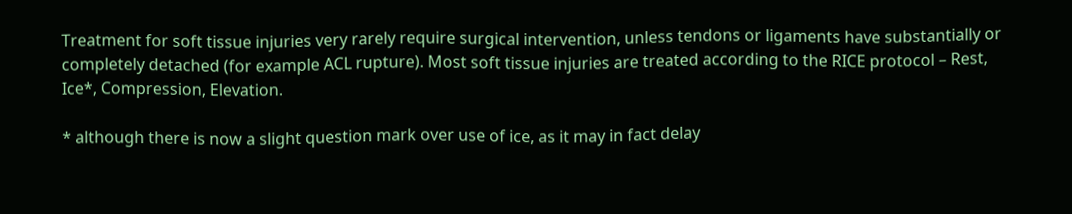Treatment for soft tissue injuries very rarely require surgical intervention, unless tendons or ligaments have substantially or completely detached (for example ACL rupture). Most soft tissue injuries are treated according to the RICE protocol – Rest, Ice*, Compression, Elevation.

* although there is now a slight question mark over use of ice, as it may in fact delay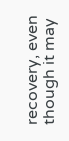recovery, even though it may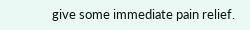give some immediate pain relief.